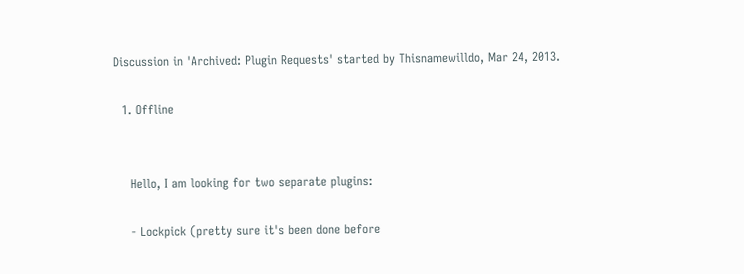Discussion in 'Archived: Plugin Requests' started by Thisnamewilldo, Mar 24, 2013.

  1. Offline


    Hello, I am looking for two separate plugins:

    - Lockpick (pretty sure it's been done before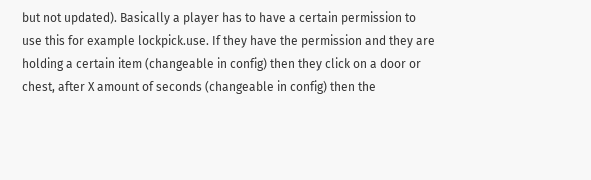but not updated). Basically a player has to have a certain permission to use this for example lockpick.use. If they have the permission and they are holding a certain item (changeable in config) then they click on a door or chest, after X amount of seconds (changeable in config) then the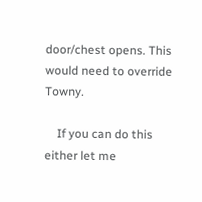door/chest opens. This would need to override Towny.

    If you can do this either let me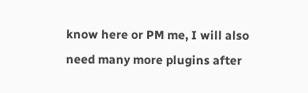know here or PM me, I will also need many more plugins after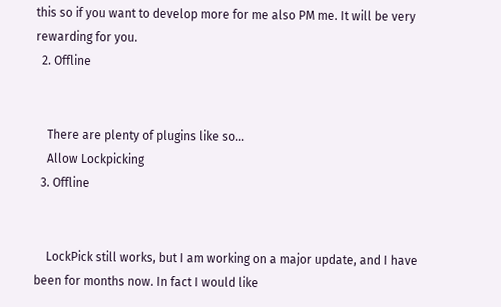this so if you want to develop more for me also PM me. It will be very rewarding for you.
  2. Offline


    There are plenty of plugins like so...
    Allow Lockpicking
  3. Offline


    LockPick still works, but I am working on a major update, and I have been for months now. In fact I would like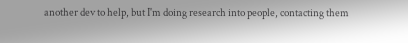another dev to help, but I'm doing research into people, contacting them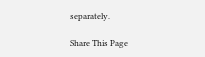separately.

Share This Page